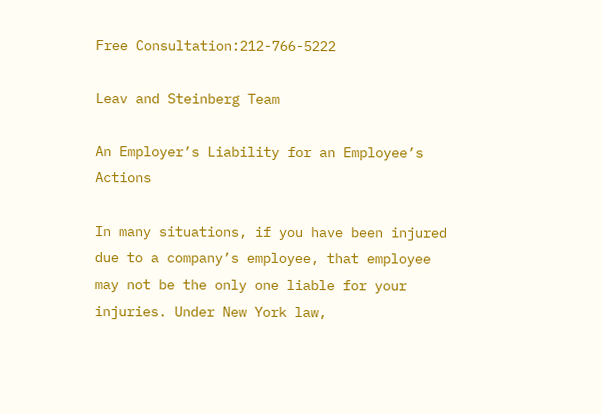Free Consultation:212-766-5222

Leav and Steinberg Team

An Employer’s Liability for an Employee’s Actions

In many situations, if you have been injured due to a company’s employee, that employee may not be the only one liable for your injuries. Under New York law,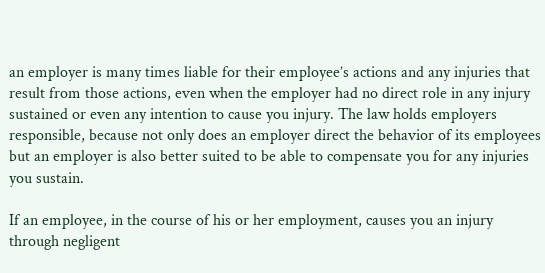an employer is many times liable for their employee’s actions and any injuries that result from those actions, even when the employer had no direct role in any injury sustained or even any intention to cause you injury. The law holds employers responsible, because not only does an employer direct the behavior of its employees but an employer is also better suited to be able to compensate you for any injuries you sustain.

If an employee, in the course of his or her employment, causes you an injury through negligent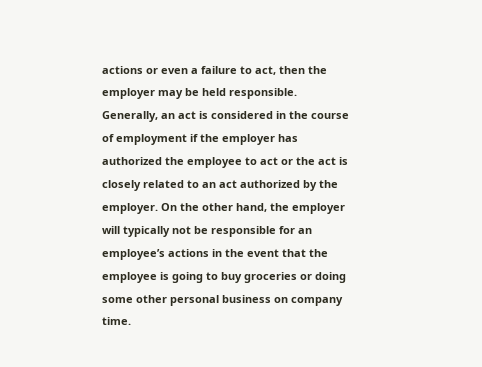actions or even a failure to act, then the employer may be held responsible. Generally, an act is considered in the course of employment if the employer has authorized the employee to act or the act is closely related to an act authorized by the employer. On the other hand, the employer will typically not be responsible for an employee’s actions in the event that the employee is going to buy groceries or doing some other personal business on company time.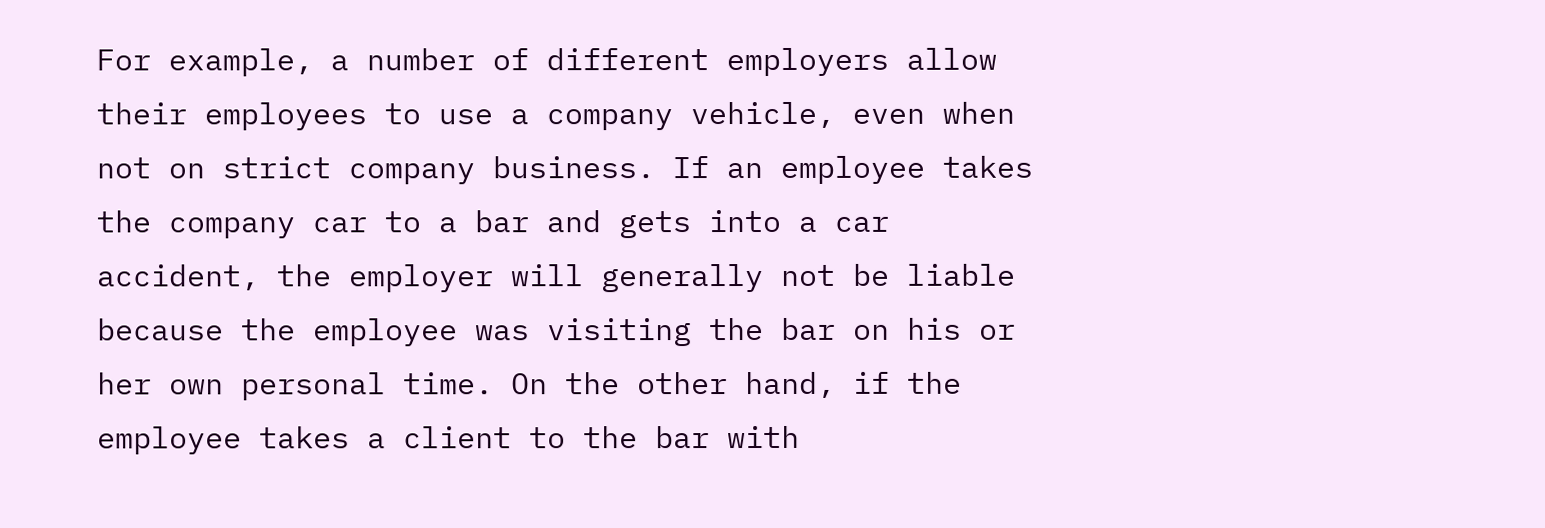For example, a number of different employers allow their employees to use a company vehicle, even when not on strict company business. If an employee takes the company car to a bar and gets into a car accident, the employer will generally not be liable because the employee was visiting the bar on his or her own personal time. On the other hand, if the employee takes a client to the bar with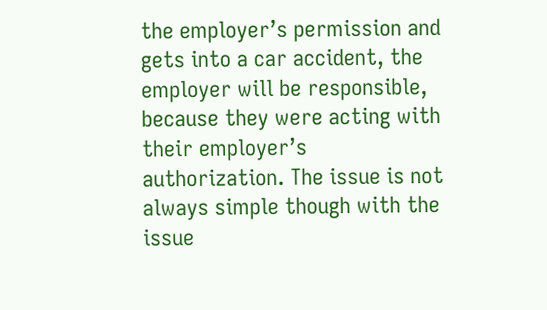the employer’s permission and gets into a car accident, the employer will be responsible, because they were acting with their employer’s authorization. The issue is not always simple though with the issue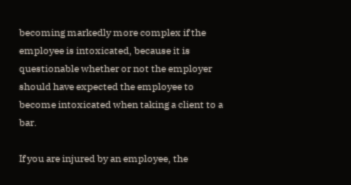becoming markedly more complex if the employee is intoxicated, because it is questionable whether or not the employer should have expected the employee to become intoxicated when taking a client to a bar.

If you are injured by an employee, the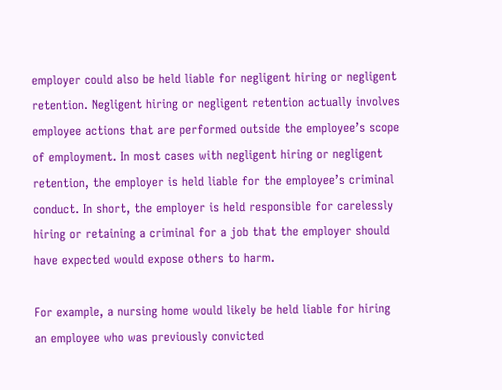employer could also be held liable for negligent hiring or negligent retention. Negligent hiring or negligent retention actually involves employee actions that are performed outside the employee’s scope of employment. In most cases with negligent hiring or negligent retention, the employer is held liable for the employee’s criminal conduct. In short, the employer is held responsible for carelessly hiring or retaining a criminal for a job that the employer should have expected would expose others to harm.

For example, a nursing home would likely be held liable for hiring an employee who was previously convicted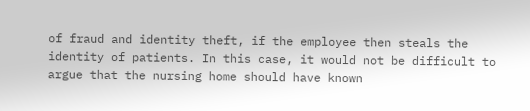of fraud and identity theft, if the employee then steals the identity of patients. In this case, it would not be difficult to argue that the nursing home should have known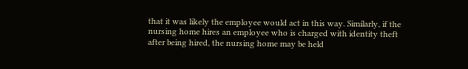that it was likely the employee would act in this way. Similarly, if the nursing home hires an employee who is charged with identity theft after being hired, the nursing home may be held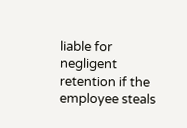liable for negligent retention if the employee steals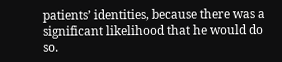patients’ identities, because there was a significant likelihood that he would do so.